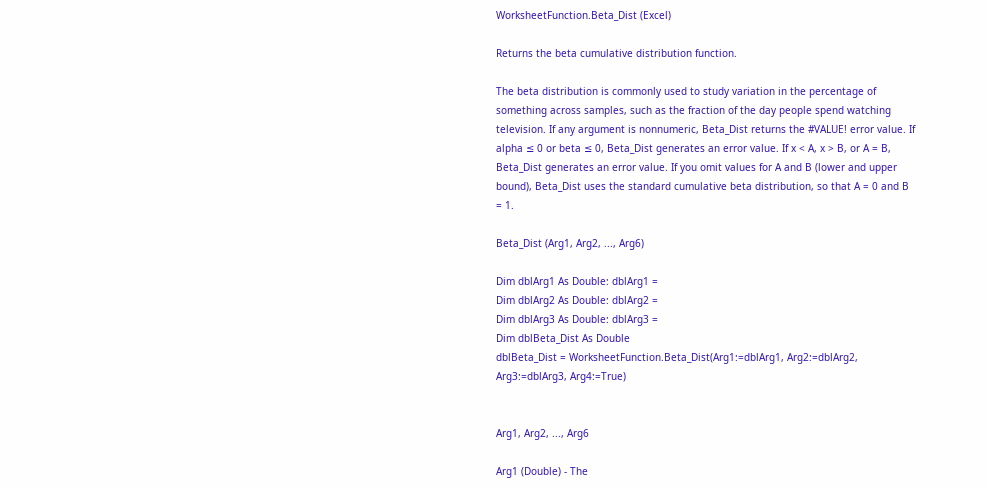WorksheetFunction.Beta_Dist (Excel)

Returns the beta cumulative distribution function.

The beta distribution is commonly used to study variation in the percentage of something across samples, such as the fraction of the day people spend watching television. If any argument is nonnumeric, Beta_Dist returns the #VALUE! error value. If alpha ≤ 0 or beta ≤ 0, Beta_Dist generates an error value. If x < A, x > B, or A = B, Beta_Dist generates an error value. If you omit values for A and B (lower and upper bound), Beta_Dist uses the standard cumulative beta distribution, so that A = 0 and B = 1.

Beta_Dist (Arg1, Arg2, ..., Arg6)

Dim dblArg1 As Double: dblArg1 =
Dim dblArg2 As Double: dblArg2 =
Dim dblArg3 As Double: dblArg3 =
Dim dblBeta_Dist As Double
dblBeta_Dist = WorksheetFunction.Beta_Dist(Arg1:=dblArg1, Arg2:=dblArg2, Arg3:=dblArg3, Arg4:=True)


Arg1, Arg2, ..., Arg6

Arg1 (Double) - The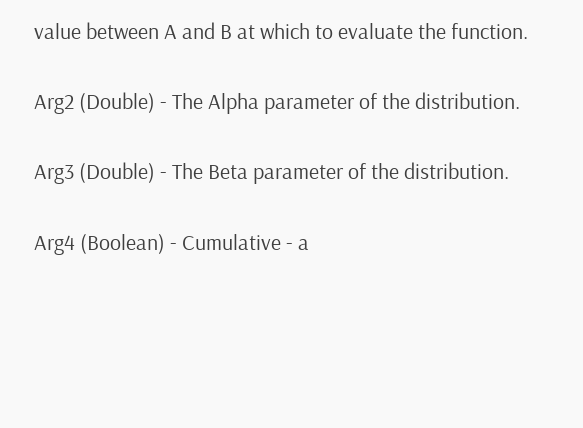value between A and B at which to evaluate the function.

Arg2 (Double) - The Alpha parameter of the distribution.

Arg3 (Double) - The Beta parameter of the distribution.

Arg4 (Boolean) - Cumulative - a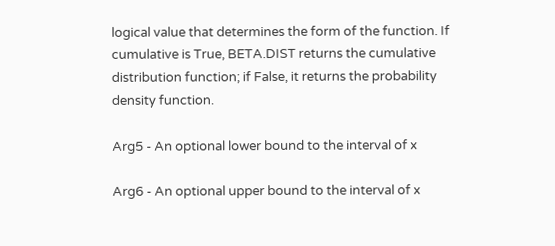logical value that determines the form of the function. If cumulative is True, BETA.DIST returns the cumulative distribution function; if False, it returns the probability density function.

Arg5 - An optional lower bound to the interval of x

Arg6 - An optional upper bound to the interval of x